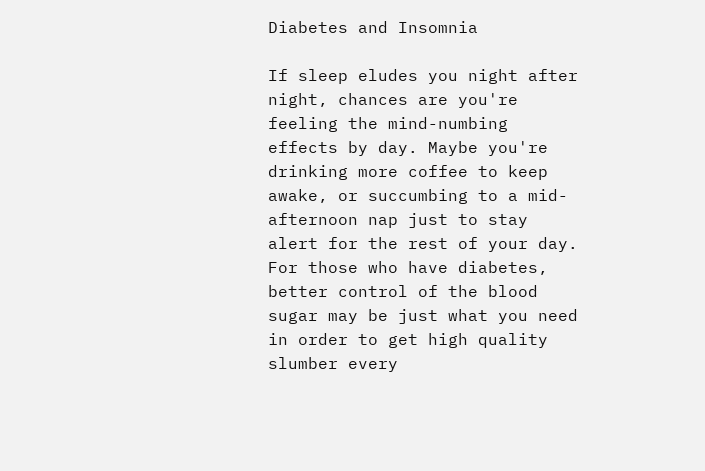Diabetes and Insomnia

If sleep eludes you night after night, chances are you're feeling the mind-numbing effects by day. Maybe you're drinking more coffee to keep awake, or succumbing to a mid-afternoon nap just to stay alert for the rest of your day. For those who have diabetes, better control of the blood sugar may be just what you need in order to get high quality slumber every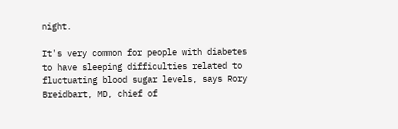night.

It's very common for people with diabetes to have sleeping difficulties related to fluctuating blood sugar levels, says Rory Breidbart, MD, chief of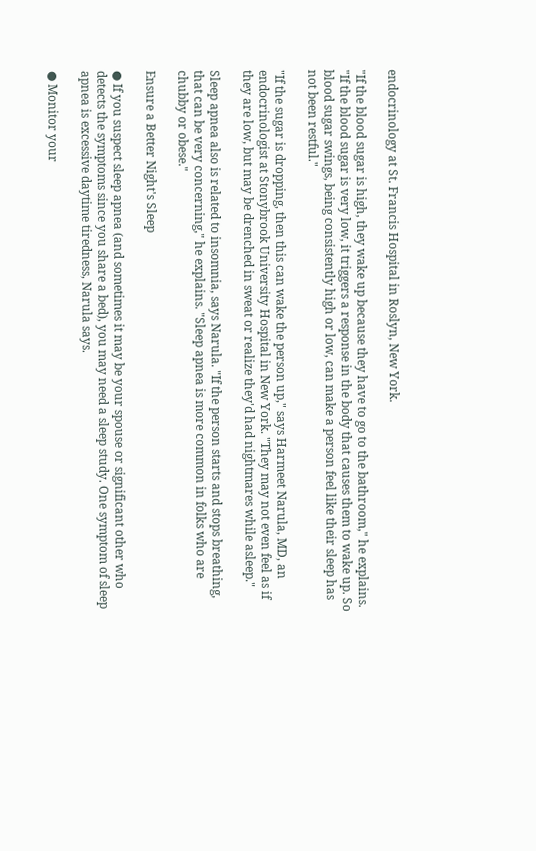endocrinology at St. Francis Hospital in Roslyn, New York.

"If the blood sugar is high, they wake up because they have to go to the bathroom," he explains. "If the blood sugar is very low, it triggers a response in the body that causes them to wake up. So blood sugar swings, being consistently high or low, can make a person feel like their sleep has not been restful."

"If the sugar is dropping, then this can wake the person up," says Harmeet Narula, MD, an endocrinologist at Stonybrook University Hospital in New York. "They may not even feel as if they are low, but may be drenched in sweat or realize they'd had nightmares while asleep."

Sleep apnea also is related to insomnia, says Narula. "If the person starts and stops breathing, that can be very concerning," he explains. "Sleep apnea is more common in folks who are chubby or obese."

Ensure a Better Night's Sleep

● If you suspect sleep apnea (and sometimes it may be your spouse or significant other who detects the symptoms since you share a bed), you may need a sleep study. One symptom of sleep apnea is excessive daytime tiredness, Narula says.

● Monitor your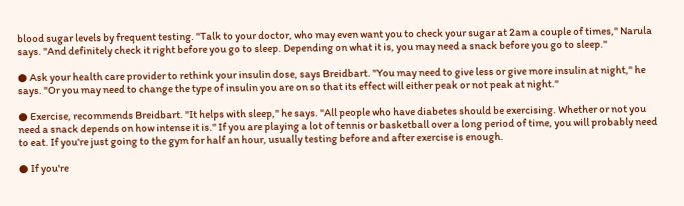blood sugar levels by frequent testing. "Talk to your doctor, who may even want you to check your sugar at 2am a couple of times," Narula says. "And definitely check it right before you go to sleep. Depending on what it is, you may need a snack before you go to sleep."

● Ask your health care provider to rethink your insulin dose, says Breidbart. "You may need to give less or give more insulin at night," he says. "Or you may need to change the type of insulin you are on so that its effect will either peak or not peak at night."

● Exercise, recommends Breidbart. "It helps with sleep," he says. "All people who have diabetes should be exercising. Whether or not you need a snack depends on how intense it is." If you are playing a lot of tennis or basketball over a long period of time, you will probably need to eat. If you're just going to the gym for half an hour, usually testing before and after exercise is enough.

● If you're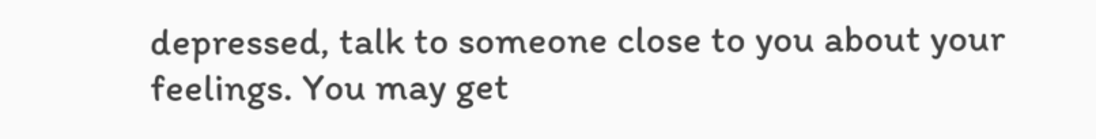depressed, talk to someone close to you about your feelings. You may get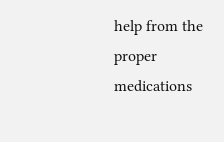help from the proper medications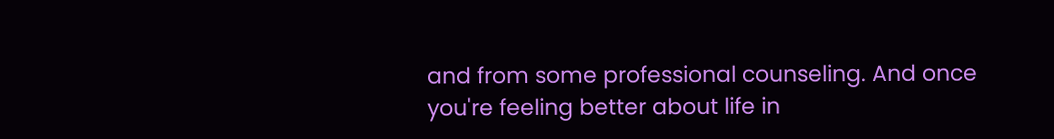and from some professional counseling. And once you're feeling better about life in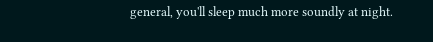general, you'll sleep much more soundly at night.